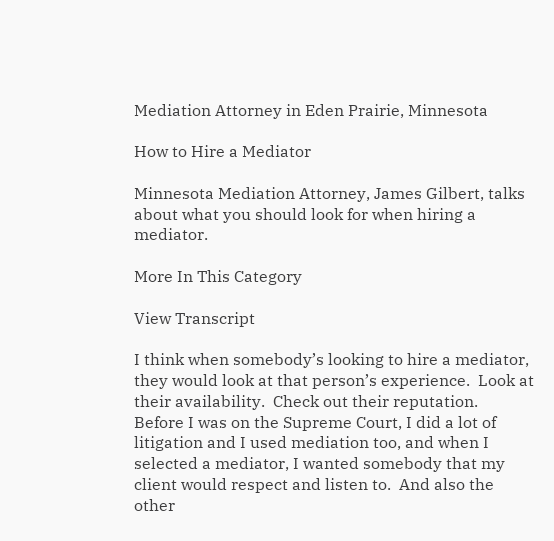Mediation Attorney in Eden Prairie, Minnesota

How to Hire a Mediator

Minnesota Mediation Attorney, James Gilbert, talks about what you should look for when hiring a mediator.

More In This Category

View Transcript

I think when somebody’s looking to hire a mediator, they would look at that person’s experience.  Look at their availability.  Check out their reputation.  Before I was on the Supreme Court, I did a lot of litigation and I used mediation too, and when I selected a mediator, I wanted somebody that my client would respect and listen to.  And also the other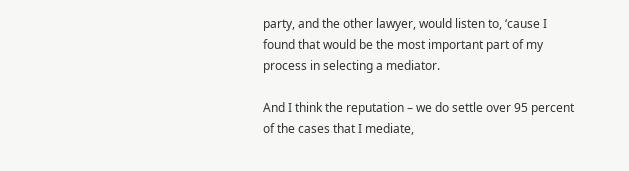party, and the other lawyer, would listen to, ‘cause I found that would be the most important part of my process in selecting a mediator.

And I think the reputation – we do settle over 95 percent of the cases that I mediate,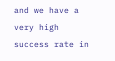and we have a very high success rate in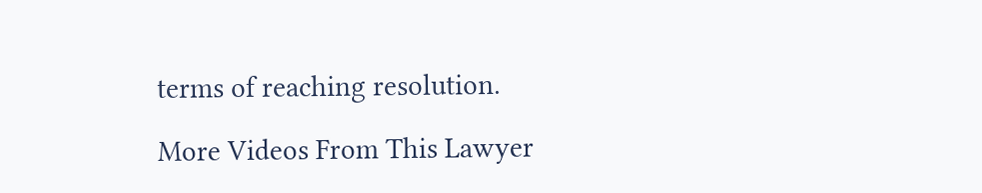terms of reaching resolution.

More Videos From This Lawyer